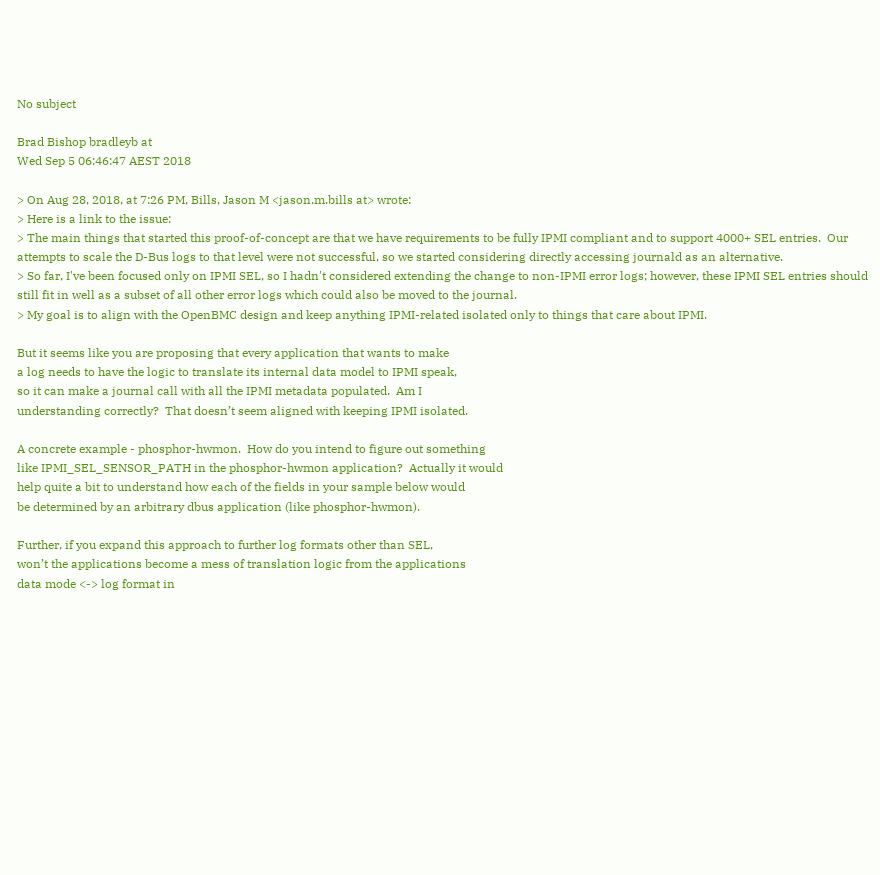No subject

Brad Bishop bradleyb at
Wed Sep 5 06:46:47 AEST 2018

> On Aug 28, 2018, at 7:26 PM, Bills, Jason M <jason.m.bills at> wrote:
> Here is a link to the issue:
> The main things that started this proof-of-concept are that we have requirements to be fully IPMI compliant and to support 4000+ SEL entries.  Our attempts to scale the D-Bus logs to that level were not successful, so we started considering directly accessing journald as an alternative.
> So far, I've been focused only on IPMI SEL, so I hadn't considered extending the change to non-IPMI error logs; however, these IPMI SEL entries should still fit in well as a subset of all other error logs which could also be moved to the journal.
> My goal is to align with the OpenBMC design and keep anything IPMI-related isolated only to things that care about IPMI.

But it seems like you are proposing that every application that wants to make
a log needs to have the logic to translate its internal data model to IPMI speak,
so it can make a journal call with all the IPMI metadata populated.  Am I
understanding correctly?  That doesn’t seem aligned with keeping IPMI isolated.

A concrete example - phosphor-hwmon.  How do you intend to figure out something
like IPMI_SEL_SENSOR_PATH in the phosphor-hwmon application?  Actually it would
help quite a bit to understand how each of the fields in your sample below would
be determined by an arbitrary dbus application (like phosphor-hwmon).

Further, if you expand this approach to further log formats other than SEL,
won’t the applications become a mess of translation logic from the applications
data mode <-> log format in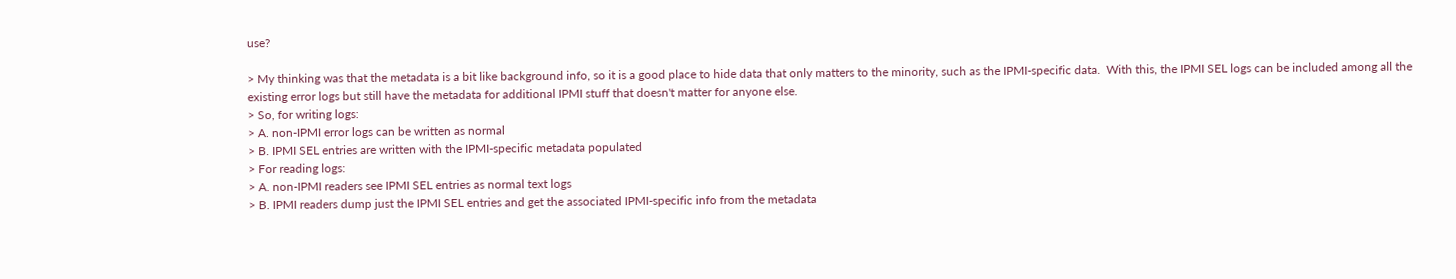use?

> My thinking was that the metadata is a bit like background info, so it is a good place to hide data that only matters to the minority, such as the IPMI-specific data.  With this, the IPMI SEL logs can be included among all the existing error logs but still have the metadata for additional IPMI stuff that doesn't matter for anyone else.
> So, for writing logs:
> A. non-IPMI error logs can be written as normal
> B. IPMI SEL entries are written with the IPMI-specific metadata populated
> For reading logs:
> A. non-IPMI readers see IPMI SEL entries as normal text logs
> B. IPMI readers dump just the IPMI SEL entries and get the associated IPMI-specific info from the metadata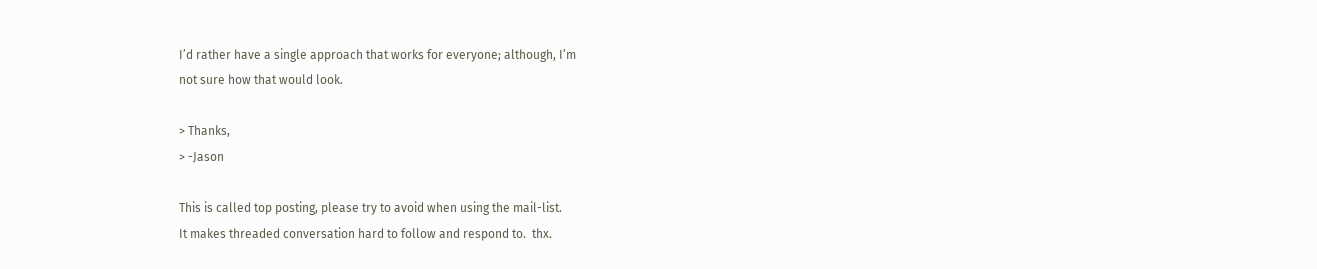I’d rather have a single approach that works for everyone; although, I’m
not sure how that would look.

> Thanks,
> -Jason

This is called top posting, please try to avoid when using the mail-list.
It makes threaded conversation hard to follow and respond to.  thx.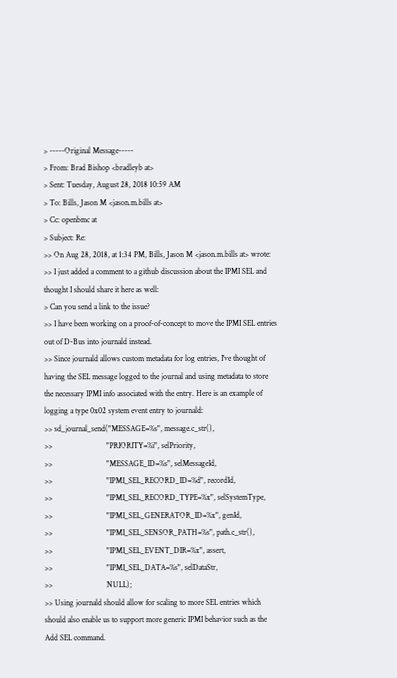> -----Original Message-----
> From: Brad Bishop <bradleyb at>
> Sent: Tuesday, August 28, 2018 10:59 AM
> To: Bills, Jason M <jason.m.bills at>
> Cc: openbmc at
> Subject: Re:
>> On Aug 28, 2018, at 1:34 PM, Bills, Jason M <jason.m.bills at> wrote:
>> I just added a comment to a github discussion about the IPMI SEL and thought I should share it here as well:
> Can you send a link to the issue?
>> I have been working on a proof-of-concept to move the IPMI SEL entries out of D-Bus into journald instead.
>> Since journald allows custom metadata for log entries, I've thought of having the SEL message logged to the journal and using metadata to store the necessary IPMI info associated with the entry. Here is an example of logging a type 0x02 system event entry to journald:
>> sd_journal_send("MESSAGE=%s", message.c_str(),
>>                           "PRIORITY=%i", selPriority,
>>                           "MESSAGE_ID=%s", selMessageId,
>>                           "IPMI_SEL_RECORD_ID=%d", recordId,
>>                           "IPMI_SEL_RECORD_TYPE=%x", selSystemType,
>>                           "IPMI_SEL_GENERATOR_ID=%x", genId,
>>                           "IPMI_SEL_SENSOR_PATH=%s", path.c_str(),
>>                           "IPMI_SEL_EVENT_DIR=%x", assert,
>>                           "IPMI_SEL_DATA=%s", selDataStr,
>>                           NULL);
>> Using journald should allow for scaling to more SEL entries which should also enable us to support more generic IPMI behavior such as the Add SEL command.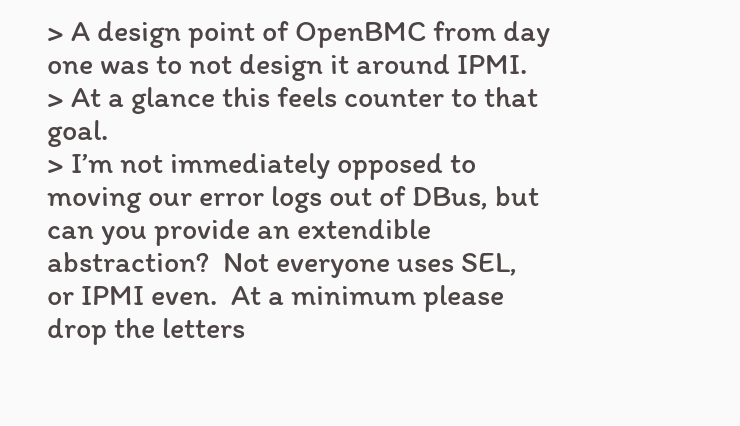> A design point of OpenBMC from day one was to not design it around IPMI.
> At a glance this feels counter to that goal.
> I’m not immediately opposed to moving our error logs out of DBus, but can you provide an extendible abstraction?  Not everyone uses SEL, or IPMI even.  At a minimum please drop the letters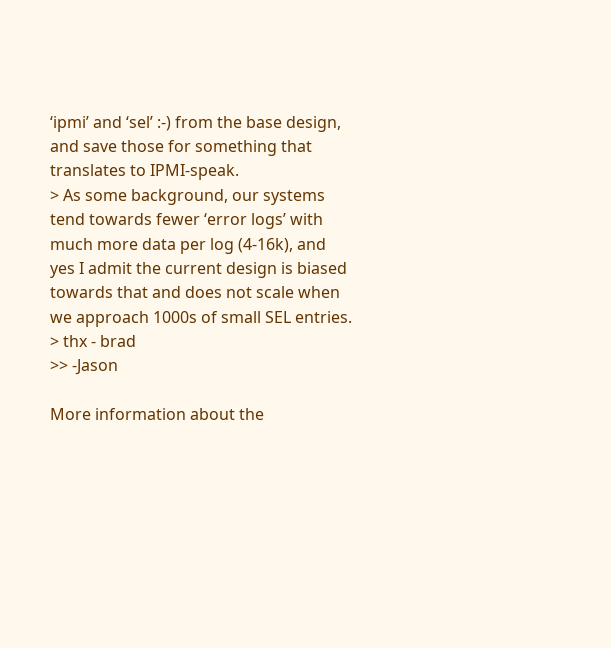‘ipmi’ and ‘sel’ :-) from the base design, and save those for something that translates to IPMI-speak.
> As some background, our systems tend towards fewer ‘error logs’ with much more data per log (4-16k), and yes I admit the current design is biased towards that and does not scale when we approach 1000s of small SEL entries.
> thx - brad
>> -Jason

More information about the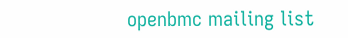openbmc mailing list